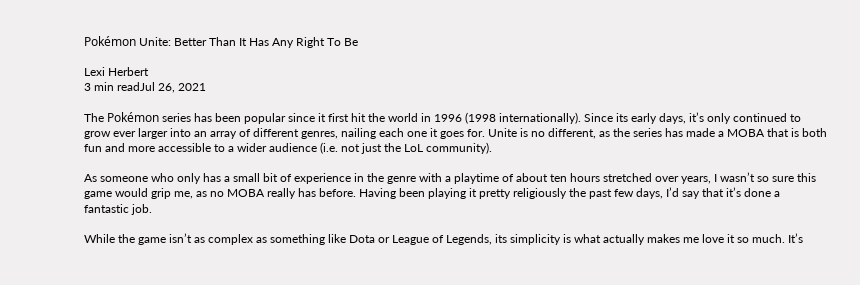Pokémon Unite: Better Than It Has Any Right To Be

Lexi Herbert
3 min readJul 26, 2021

The Pokémon series has been popular since it first hit the world in 1996 (1998 internationally). Since its early days, it’s only continued to grow ever larger into an array of different genres, nailing each one it goes for. Unite is no different, as the series has made a MOBA that is both fun and more accessible to a wider audience (i.e. not just the LoL community).

As someone who only has a small bit of experience in the genre with a playtime of about ten hours stretched over years, I wasn’t so sure this game would grip me, as no MOBA really has before. Having been playing it pretty religiously the past few days, I’d say that it’s done a fantastic job.

While the game isn’t as complex as something like Dota or League of Legends, its simplicity is what actually makes me love it so much. It’s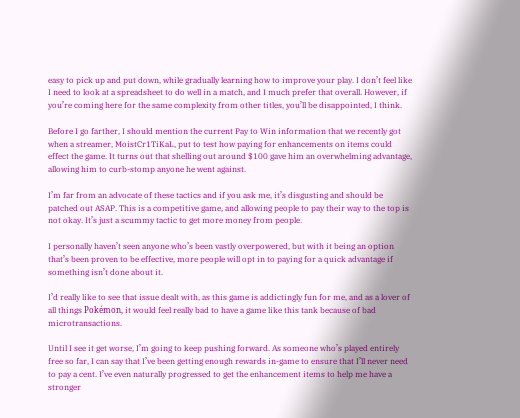easy to pick up and put down, while gradually learning how to improve your play. I don’t feel like I need to look at a spreadsheet to do well in a match, and I much prefer that overall. However, if you’re coming here for the same complexity from other titles, you’ll be disappointed, I think.

Before I go farther, I should mention the current Pay to Win information that we recently got when a streamer, MoistCr1TiKaL, put to test how paying for enhancements on items could effect the game. It turns out that shelling out around $100 gave him an overwhelming advantage, allowing him to curb-stomp anyone he went against.

I’m far from an advocate of these tactics and if you ask me, it’s disgusting and should be patched out ASAP. This is a competitive game, and allowing people to pay their way to the top is not okay. It’s just a scummy tactic to get more money from people.

I personally haven’t seen anyone who’s been vastly overpowered, but with it being an option that’s been proven to be effective, more people will opt in to paying for a quick advantage if something isn’t done about it.

I’d really like to see that issue dealt with, as this game is addictingly fun for me, and as a lover of all things Pokémon, it would feel really bad to have a game like this tank because of bad microtransactions.

Until I see it get worse, I’m going to keep pushing forward. As someone who’s played entirely free so far, I can say that I’ve been getting enough rewards in-game to ensure that I’ll never need to pay a cent. I’ve even naturally progressed to get the enhancement items to help me have a stronger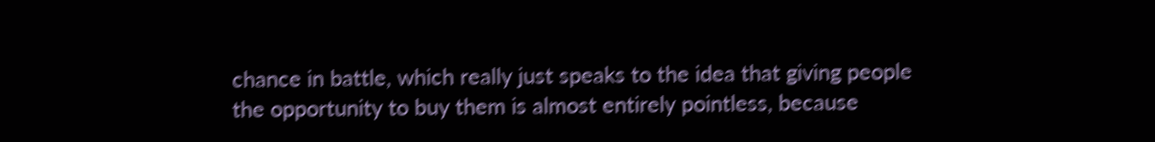chance in battle, which really just speaks to the idea that giving people the opportunity to buy them is almost entirely pointless, because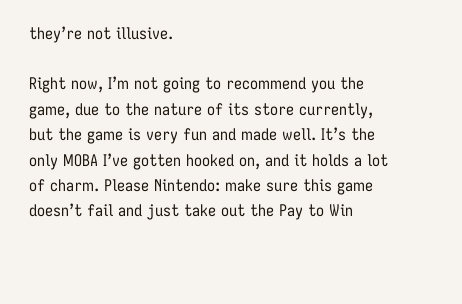they’re not illusive.

Right now, I’m not going to recommend you the game, due to the nature of its store currently, but the game is very fun and made well. It’s the only MOBA I’ve gotten hooked on, and it holds a lot of charm. Please Nintendo: make sure this game doesn’t fail and just take out the Pay to Win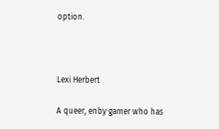option.



Lexi Herbert

A queer, enby gamer who has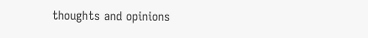thoughts and opinions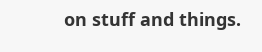on stuff and things.